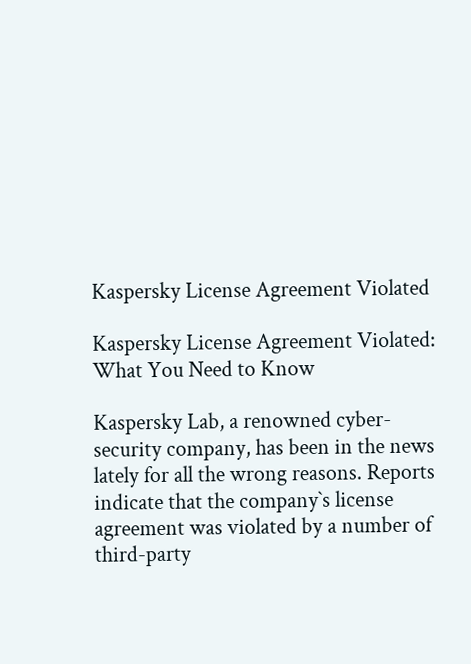Kaspersky License Agreement Violated

Kaspersky License Agreement Violated: What You Need to Know

Kaspersky Lab, a renowned cyber-security company, has been in the news lately for all the wrong reasons. Reports indicate that the company`s license agreement was violated by a number of third-party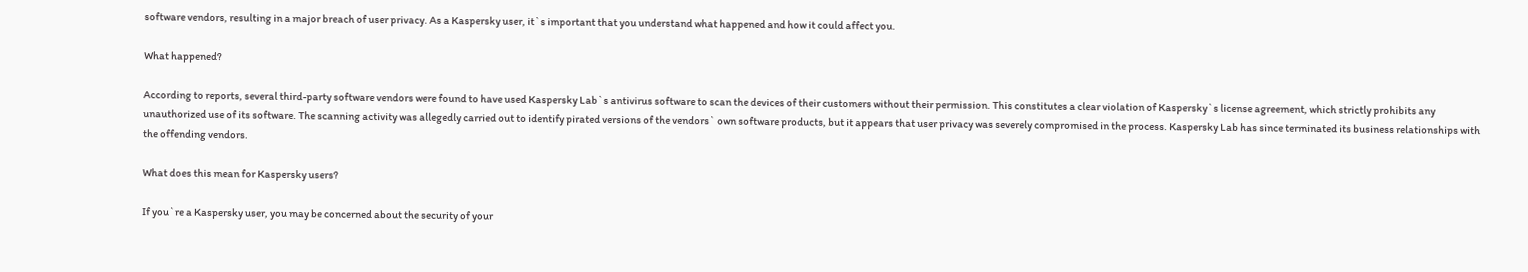software vendors, resulting in a major breach of user privacy. As a Kaspersky user, it`s important that you understand what happened and how it could affect you.

What happened?

According to reports, several third-party software vendors were found to have used Kaspersky Lab`s antivirus software to scan the devices of their customers without their permission. This constitutes a clear violation of Kaspersky`s license agreement, which strictly prohibits any unauthorized use of its software. The scanning activity was allegedly carried out to identify pirated versions of the vendors` own software products, but it appears that user privacy was severely compromised in the process. Kaspersky Lab has since terminated its business relationships with the offending vendors.

What does this mean for Kaspersky users?

If you`re a Kaspersky user, you may be concerned about the security of your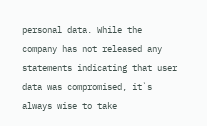personal data. While the company has not released any statements indicating that user data was compromised, it`s always wise to take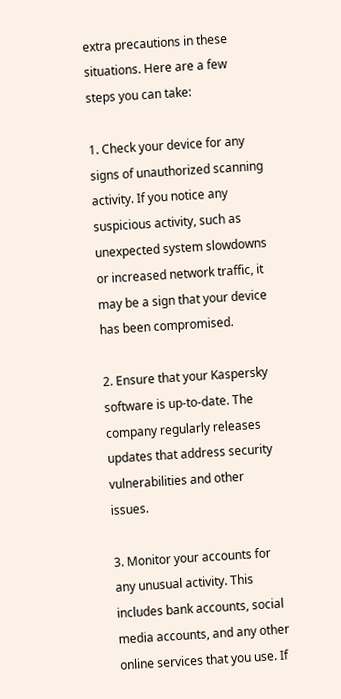extra precautions in these situations. Here are a few steps you can take:

1. Check your device for any signs of unauthorized scanning activity. If you notice any suspicious activity, such as unexpected system slowdowns or increased network traffic, it may be a sign that your device has been compromised.

2. Ensure that your Kaspersky software is up-to-date. The company regularly releases updates that address security vulnerabilities and other issues.

3. Monitor your accounts for any unusual activity. This includes bank accounts, social media accounts, and any other online services that you use. If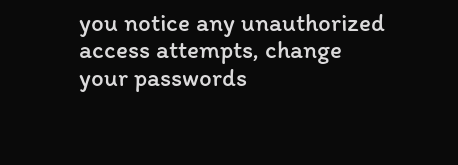you notice any unauthorized access attempts, change your passwords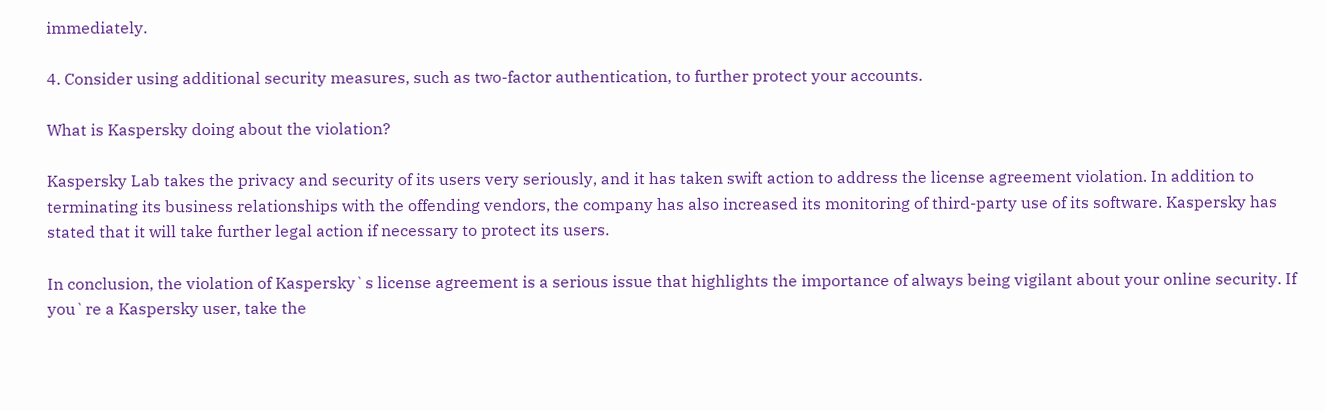immediately.

4. Consider using additional security measures, such as two-factor authentication, to further protect your accounts.

What is Kaspersky doing about the violation?

Kaspersky Lab takes the privacy and security of its users very seriously, and it has taken swift action to address the license agreement violation. In addition to terminating its business relationships with the offending vendors, the company has also increased its monitoring of third-party use of its software. Kaspersky has stated that it will take further legal action if necessary to protect its users.

In conclusion, the violation of Kaspersky`s license agreement is a serious issue that highlights the importance of always being vigilant about your online security. If you`re a Kaspersky user, take the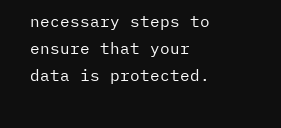necessary steps to ensure that your data is protected.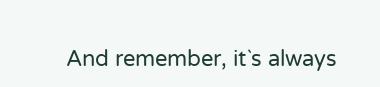And remember, it`s always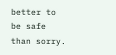better to be safe than sorry.